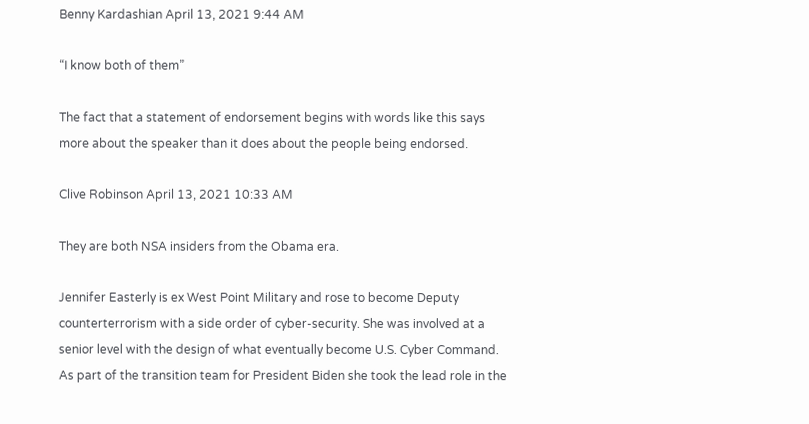Benny Kardashian April 13, 2021 9:44 AM

“I know both of them”

The fact that a statement of endorsement begins with words like this says more about the speaker than it does about the people being endorsed.

Clive Robinson April 13, 2021 10:33 AM

They are both NSA insiders from the Obama era.

Jennifer Easterly is ex West Point Military and rose to become Deputy counterterrorism with a side order of cyber-security. She was involved at a senior level with the design of what eventually become U.S. Cyber Command. As part of the transition team for President Biden she took the lead role in the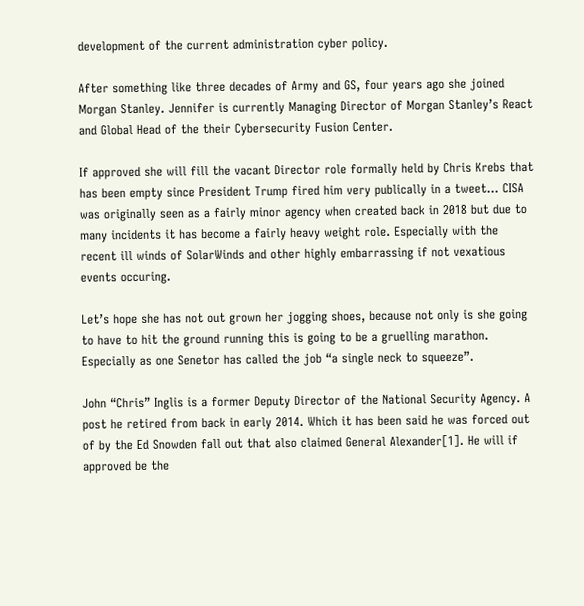development of the current administration cyber policy.

After something like three decades of Army and GS, four years ago she joined Morgan Stanley. Jennifer is currently Managing Director of Morgan Stanley’s React and Global Head of the their Cybersecurity Fusion Center.

If approved she will fill the vacant Director role formally held by Chris Krebs that has been empty since President Trump fired him very publically in a tweet… CISA was originally seen as a fairly minor agency when created back in 2018 but due to many incidents it has become a fairly heavy weight role. Especially with the recent ill winds of SolarWinds and other highly embarrassing if not vexatious events occuring.

Let’s hope she has not out grown her jogging shoes, because not only is she going to have to hit the ground running this is going to be a gruelling marathon. Especially as one Senetor has called the job “a single neck to squeeze”.

John “Chris” Inglis is a former Deputy Director of the National Security Agency. A post he retired from back in early 2014. Which it has been said he was forced out of by the Ed Snowden fall out that also claimed General Alexander[1]. He will if approved be the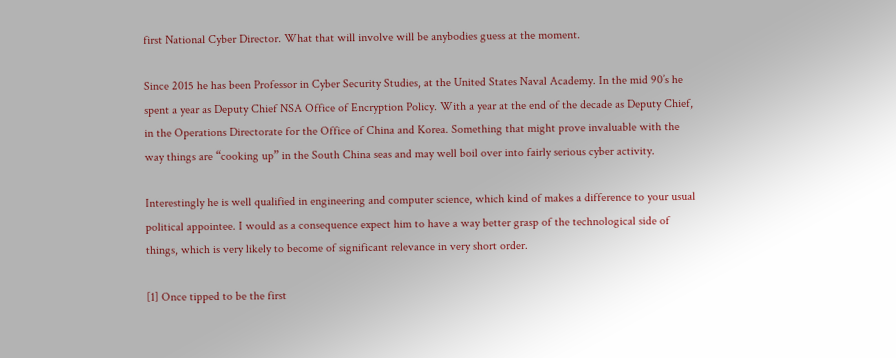first National Cyber Director. What that will involve will be anybodies guess at the moment.

Since 2015 he has been Professor in Cyber Security Studies, at the United States Naval Academy. In the mid 90’s he spent a year as Deputy Chief NSA Office of Encryption Policy. With a year at the end of the decade as Deputy Chief, in the Operations Directorate for the Office of China and Korea. Something that might prove invaluable with the way things are “cooking up” in the South China seas and may well boil over into fairly serious cyber activity.

Interestingly he is well qualified in engineering and computer science, which kind of makes a difference to your usual political appointee. I would as a consequence expect him to have a way better grasp of the technological side of things, which is very likely to become of significant relevance in very short order.

[1] Once tipped to be the first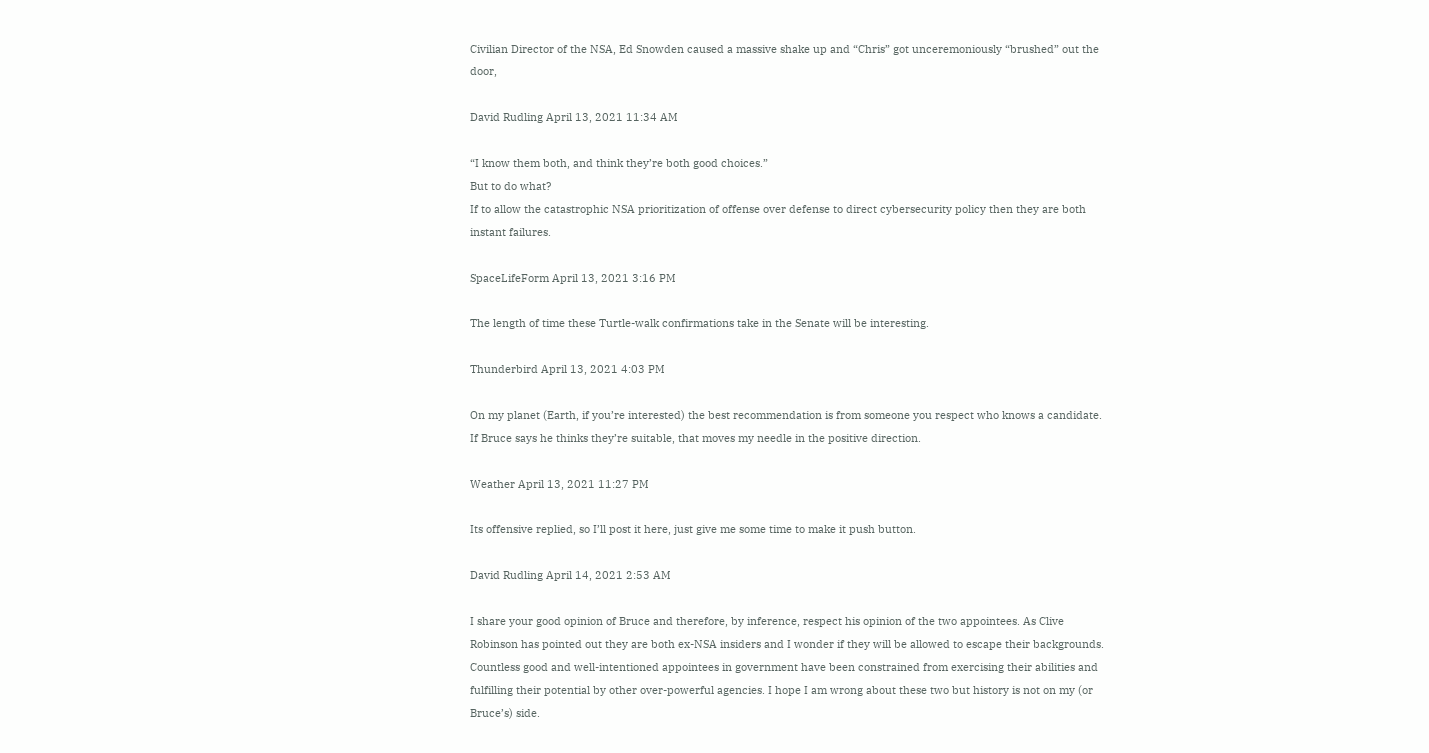Civilian Director of the NSA, Ed Snowden caused a massive shake up and “Chris” got unceremoniously “brushed” out the door,

David Rudling April 13, 2021 11:34 AM

“I know them both, and think they’re both good choices.”
But to do what?
If to allow the catastrophic NSA prioritization of offense over defense to direct cybersecurity policy then they are both instant failures.

SpaceLifeForm April 13, 2021 3:16 PM

The length of time these Turtle-walk confirmations take in the Senate will be interesting.

Thunderbird April 13, 2021 4:03 PM

On my planet (Earth, if you’re interested) the best recommendation is from someone you respect who knows a candidate. If Bruce says he thinks they’re suitable, that moves my needle in the positive direction.

Weather April 13, 2021 11:27 PM

Its offensive replied, so I’ll post it here, just give me some time to make it push button.

David Rudling April 14, 2021 2:53 AM

I share your good opinion of Bruce and therefore, by inference, respect his opinion of the two appointees. As Clive Robinson has pointed out they are both ex-NSA insiders and I wonder if they will be allowed to escape their backgrounds. Countless good and well-intentioned appointees in government have been constrained from exercising their abilities and fulfilling their potential by other over-powerful agencies. I hope I am wrong about these two but history is not on my (or Bruce’s) side.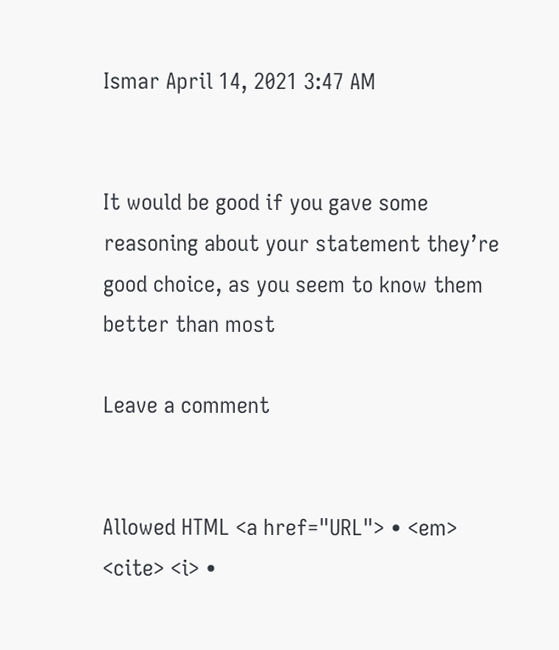Ismar April 14, 2021 3:47 AM


It would be good if you gave some reasoning about your statement they’re good choice, as you seem to know them better than most

Leave a comment


Allowed HTML <a href="URL"> • <em> <cite> <i> •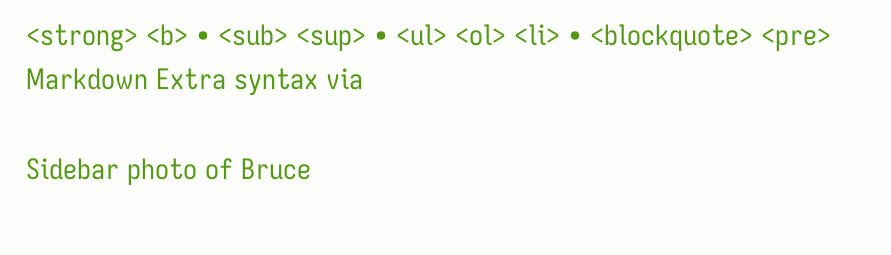<strong> <b> • <sub> <sup> • <ul> <ol> <li> • <blockquote> <pre> Markdown Extra syntax via

Sidebar photo of Bruce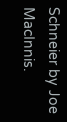Schneier by Joe MacInnis.